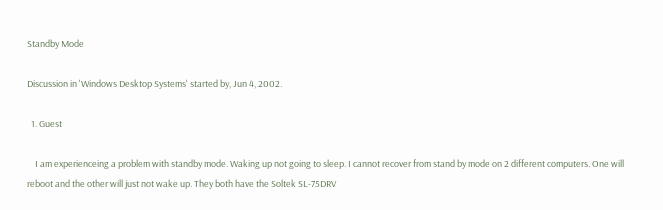Standby Mode

Discussion in 'Windows Desktop Systems' started by, Jun 4, 2002.

  1. Guest

    I am experienceing a problem with standby mode. Waking up not going to sleep. I cannot recover from stand by mode on 2 different computers. One will reboot and the other will just not wake up. They both have the Soltek SL-75DRV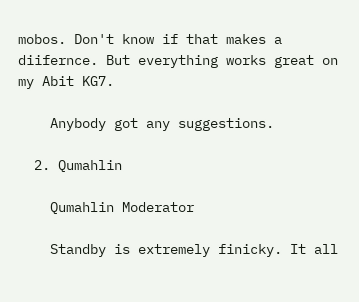mobos. Don't know if that makes a diifernce. But everything works great on my Abit KG7.

    Anybody got any suggestions.

  2. Qumahlin

    Qumahlin Moderator

    Standby is extremely finicky. It all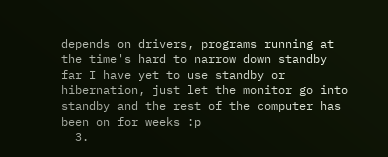depends on drivers, programs running at the time's hard to narrow down standby far I have yet to use standby or hibernation, just let the monitor go into standby and the rest of the computer has been on for weeks :p
  3.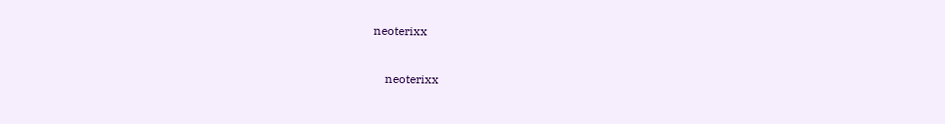neoterixx

    neoterixx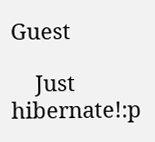Guest

    Just hibernate!:p